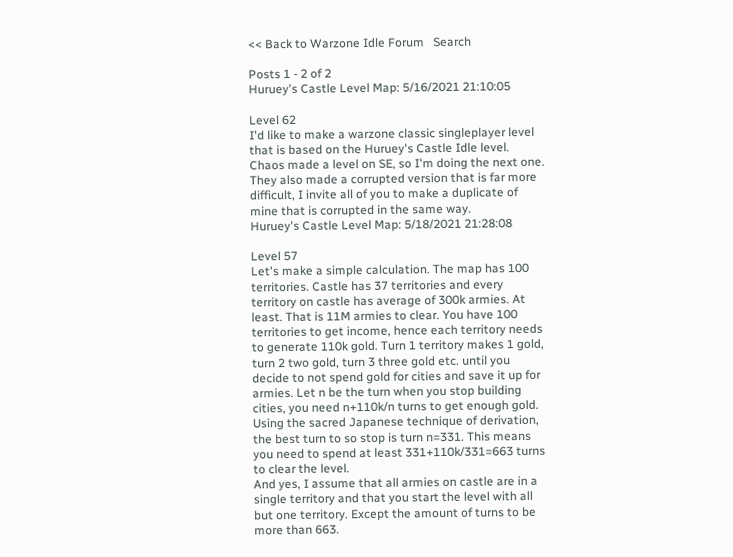<< Back to Warzone Idle Forum   Search

Posts 1 - 2 of 2
Huruey's Castle Level Map: 5/16/2021 21:10:05

Level 62
I'd like to make a warzone classic singleplayer level that is based on the Huruey's Castle Idle level. Chaos made a level on SE, so I'm doing the next one. They also made a corrupted version that is far more difficult, I invite all of you to make a duplicate of mine that is corrupted in the same way.
Huruey's Castle Level Map: 5/18/2021 21:28:08

Level 57
Let's make a simple calculation. The map has 100 territories. Castle has 37 territories and every territory on castle has average of 300k armies. At least. That is 11M armies to clear. You have 100 territories to get income, hence each territory needs to generate 110k gold. Turn 1 territory makes 1 gold, turn 2 two gold, turn 3 three gold etc. until you decide to not spend gold for cities and save it up for armies. Let n be the turn when you stop building cities, you need n+110k/n turns to get enough gold. Using the sacred Japanese technique of derivation, the best turn to so stop is turn n=331. This means you need to spend at least 331+110k/331=663 turns to clear the level.
And yes, I assume that all armies on castle are in a single territory and that you start the level with all but one territory. Except the amount of turns to be more than 663.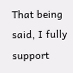That being said, I fully support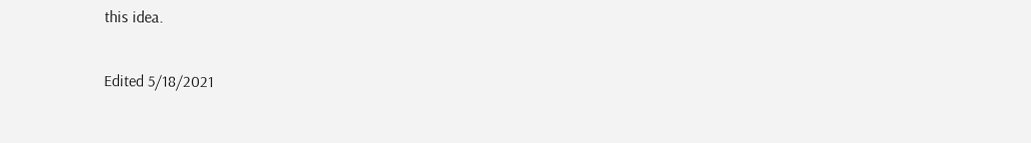this idea.

Edited 5/18/2021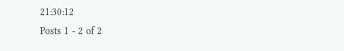21:30:12
Posts 1 - 2 of 2